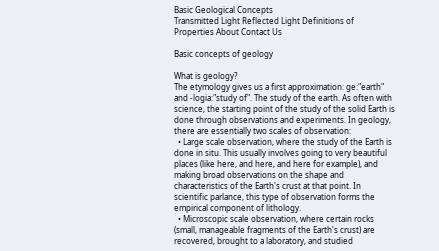Basic Geological Concepts
Transmitted Light Reflected Light Definitions of Properties About Contact Us

Basic concepts of geology

What is geology?
The etymology gives us a first approximation: ge:"earth" and -logia:"study of". The study of the earth. As often with science, the starting point of the study of the solid Earth is done through observations and experiments. In geology, there are essentially two scales of observation:
  • Large scale observation, where the study of the Earth is done in situ. This usually involves going to very beautiful places (like here, and here, and here for example), and making broad observations on the shape and characteristics of the Earth's crust at that point. In scientific parlance, this type of observation forms the empirical component of lithology.
  • Microscopic scale observation, where certain rocks (small, manageable fragments of the Earth's crust) are recovered, brought to a laboratory, and studied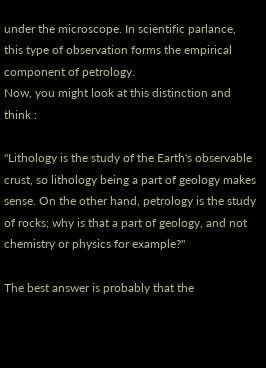under the microscope. In scientific parlance, this type of observation forms the empirical component of petrology.
Now, you might look at this distinction and think :

"Lithology is the study of the Earth's observable crust, so lithology being a part of geology makes sense. On the other hand, petrology is the study of rocks; why is that a part of geology, and not chemistry or physics for example?"

The best answer is probably that the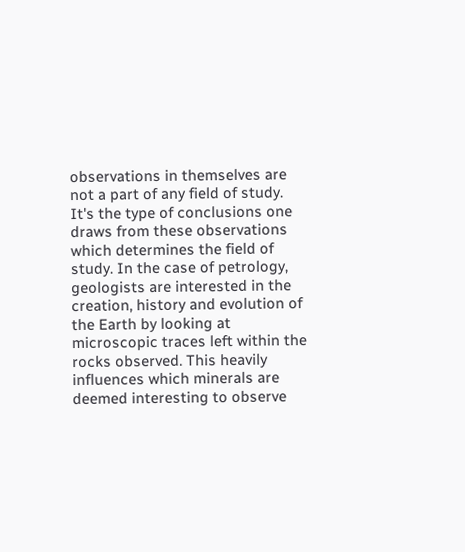observations in themselves are not a part of any field of study. It's the type of conclusions one draws from these observations which determines the field of study. In the case of petrology, geologists are interested in the creation, history and evolution of the Earth by looking at microscopic traces left within the rocks observed. This heavily influences which minerals are deemed interesting to observe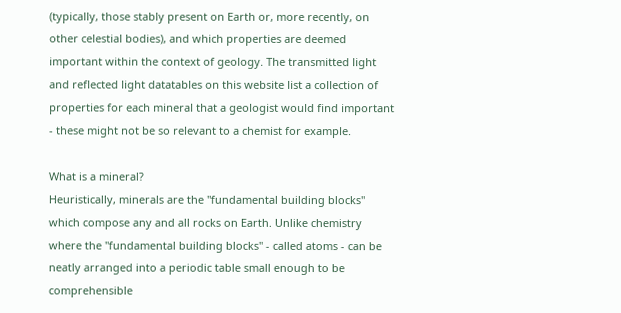(typically, those stably present on Earth or, more recently, on other celestial bodies), and which properties are deemed important within the context of geology. The transmitted light and reflected light datatables on this website list a collection of properties for each mineral that a geologist would find important - these might not be so relevant to a chemist for example.

What is a mineral?
Heuristically, minerals are the "fundamental building blocks" which compose any and all rocks on Earth. Unlike chemistry where the "fundamental building blocks" - called atoms - can be neatly arranged into a periodic table small enough to be comprehensible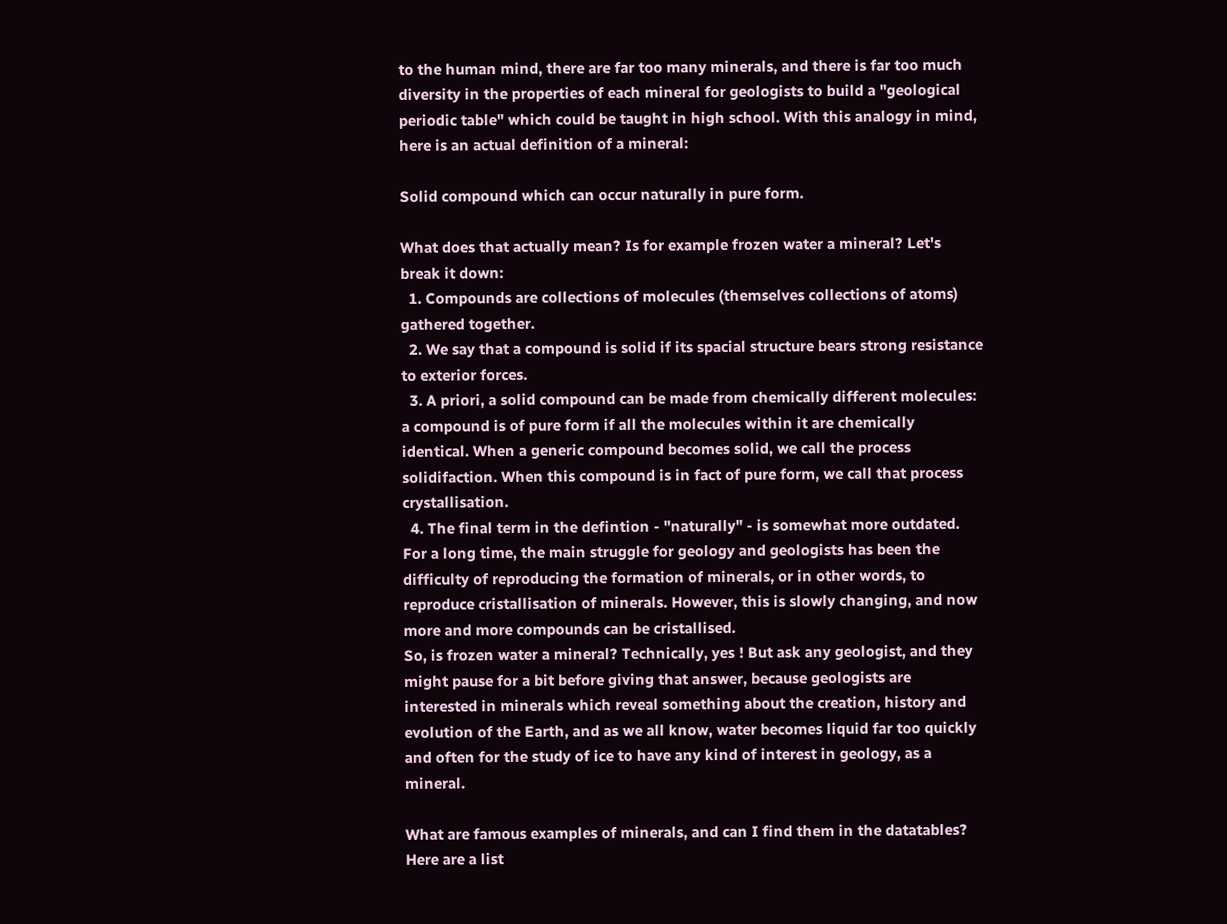to the human mind, there are far too many minerals, and there is far too much diversity in the properties of each mineral for geologists to build a "geological periodic table" which could be taught in high school. With this analogy in mind, here is an actual definition of a mineral:

Solid compound which can occur naturally in pure form.

What does that actually mean? Is for example frozen water a mineral? Let's break it down:
  1. Compounds are collections of molecules (themselves collections of atoms) gathered together.
  2. We say that a compound is solid if its spacial structure bears strong resistance to exterior forces.
  3. A priori, a solid compound can be made from chemically different molecules: a compound is of pure form if all the molecules within it are chemically identical. When a generic compound becomes solid, we call the process solidifaction. When this compound is in fact of pure form, we call that process crystallisation.
  4. The final term in the defintion - "naturally" - is somewhat more outdated. For a long time, the main struggle for geology and geologists has been the difficulty of reproducing the formation of minerals, or in other words, to reproduce cristallisation of minerals. However, this is slowly changing, and now more and more compounds can be cristallised.
So, is frozen water a mineral? Technically, yes ! But ask any geologist, and they might pause for a bit before giving that answer, because geologists are interested in minerals which reveal something about the creation, history and evolution of the Earth, and as we all know, water becomes liquid far too quickly and often for the study of ice to have any kind of interest in geology, as a mineral.

What are famous examples of minerals, and can I find them in the datatables?
Here are a list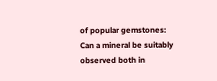of popular gemstones:
Can a mineral be suitably observed both in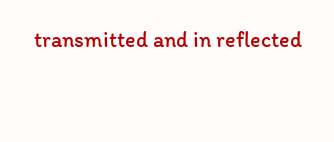transmitted and in reflected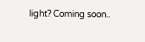light? Coming soon..